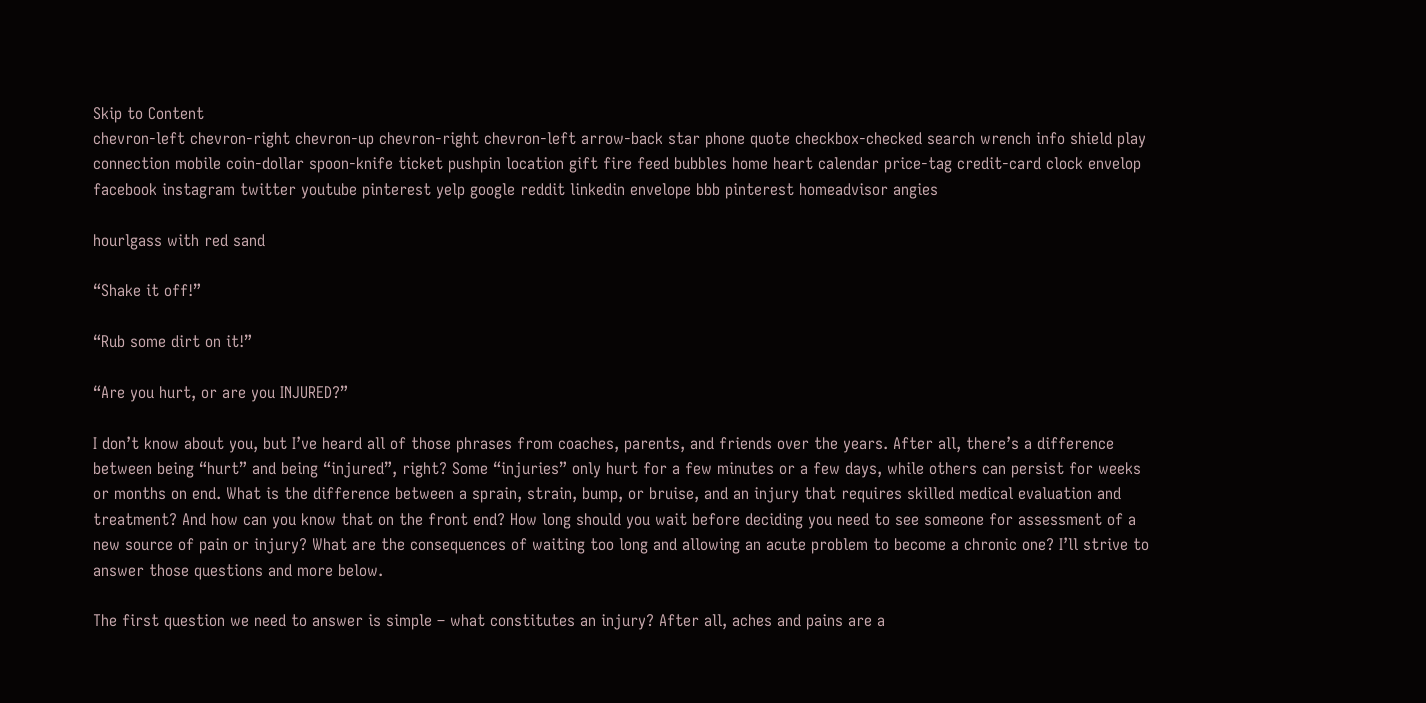Skip to Content
chevron-left chevron-right chevron-up chevron-right chevron-left arrow-back star phone quote checkbox-checked search wrench info shield play connection mobile coin-dollar spoon-knife ticket pushpin location gift fire feed bubbles home heart calendar price-tag credit-card clock envelop facebook instagram twitter youtube pinterest yelp google reddit linkedin envelope bbb pinterest homeadvisor angies

hourlgass with red sand

“Shake it off!”

“Rub some dirt on it!”

“Are you hurt, or are you INJURED?”

I don’t know about you, but I’ve heard all of those phrases from coaches, parents, and friends over the years. After all, there’s a difference between being “hurt” and being “injured”, right? Some “injuries” only hurt for a few minutes or a few days, while others can persist for weeks or months on end. What is the difference between a sprain, strain, bump, or bruise, and an injury that requires skilled medical evaluation and treatment? And how can you know that on the front end? How long should you wait before deciding you need to see someone for assessment of a new source of pain or injury? What are the consequences of waiting too long and allowing an acute problem to become a chronic one? I’ll strive to answer those questions and more below.

The first question we need to answer is simple – what constitutes an injury? After all, aches and pains are a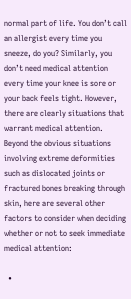normal part of life. You don’t call an allergist every time you sneeze, do you? Similarly, you don’t need medical attention every time your knee is sore or your back feels tight. However, there are clearly situations that warrant medical attention. Beyond the obvious situations involving extreme deformities such as dislocated joints or fractured bones breaking through skin, here are several other factors to consider when deciding whether or not to seek immediate medical attention:

  •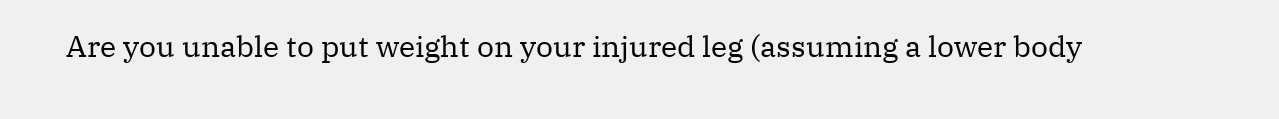Are you unable to put weight on your injured leg (assuming a lower body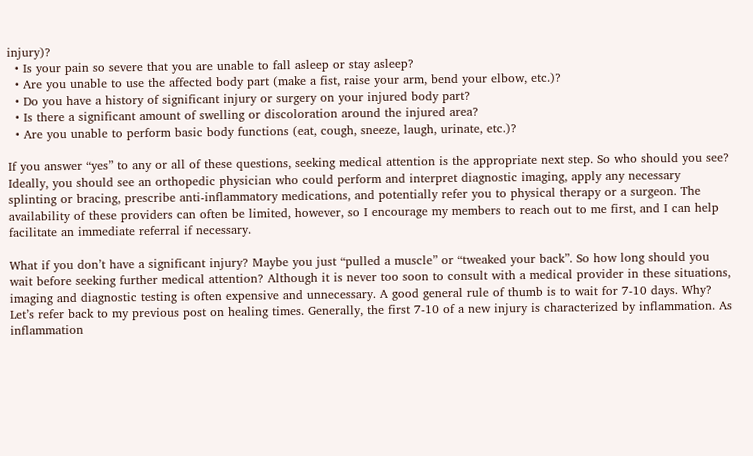injury)?
  • Is your pain so severe that you are unable to fall asleep or stay asleep?
  • Are you unable to use the affected body part (make a fist, raise your arm, bend your elbow, etc.)?
  • Do you have a history of significant injury or surgery on your injured body part?
  • Is there a significant amount of swelling or discoloration around the injured area?
  • Are you unable to perform basic body functions (eat, cough, sneeze, laugh, urinate, etc.)?

If you answer “yes” to any or all of these questions, seeking medical attention is the appropriate next step. So who should you see? Ideally, you should see an orthopedic physician who could perform and interpret diagnostic imaging, apply any necessary splinting or bracing, prescribe anti-inflammatory medications, and potentially refer you to physical therapy or a surgeon. The availability of these providers can often be limited, however, so I encourage my members to reach out to me first, and I can help facilitate an immediate referral if necessary.

What if you don’t have a significant injury? Maybe you just “pulled a muscle” or “tweaked your back”. So how long should you wait before seeking further medical attention? Although it is never too soon to consult with a medical provider in these situations, imaging and diagnostic testing is often expensive and unnecessary. A good general rule of thumb is to wait for 7-10 days. Why? Let’s refer back to my previous post on healing times. Generally, the first 7-10 of a new injury is characterized by inflammation. As inflammation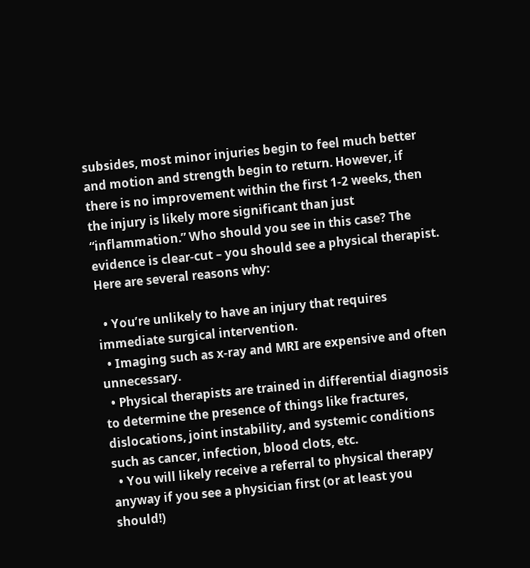subsides, most minor injuries begin to feel much better and motion and strength begin to return. However, if there is no improvement within the first 1-2 weeks, then the injury is likely more significant than just “inflammation.” Who should you see in this case? The evidence is clear-cut – you should see a physical therapist. Here are several reasons why:

  • You’re unlikely to have an injury that requires immediate surgical intervention.
  • Imaging such as x-ray and MRI are expensive and often unnecessary.
  • Physical therapists are trained in differential diagnosis to determine the presence of things like fractures, dislocations, joint instability, and systemic conditions such as cancer, infection, blood clots, etc.
  • You will likely receive a referral to physical therapy anyway if you see a physician first (or at least you should!)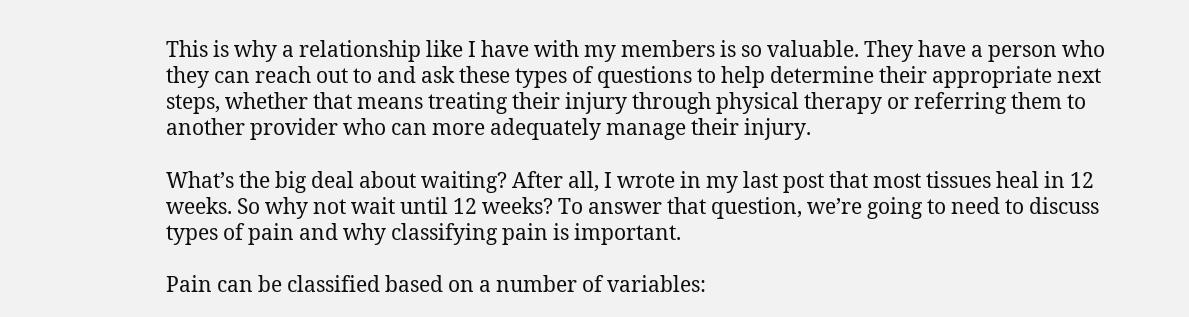This is why a relationship like I have with my members is so valuable. They have a person who they can reach out to and ask these types of questions to help determine their appropriate next steps, whether that means treating their injury through physical therapy or referring them to another provider who can more adequately manage their injury.

What’s the big deal about waiting? After all, I wrote in my last post that most tissues heal in 12 weeks. So why not wait until 12 weeks? To answer that question, we’re going to need to discuss types of pain and why classifying pain is important.

Pain can be classified based on a number of variables: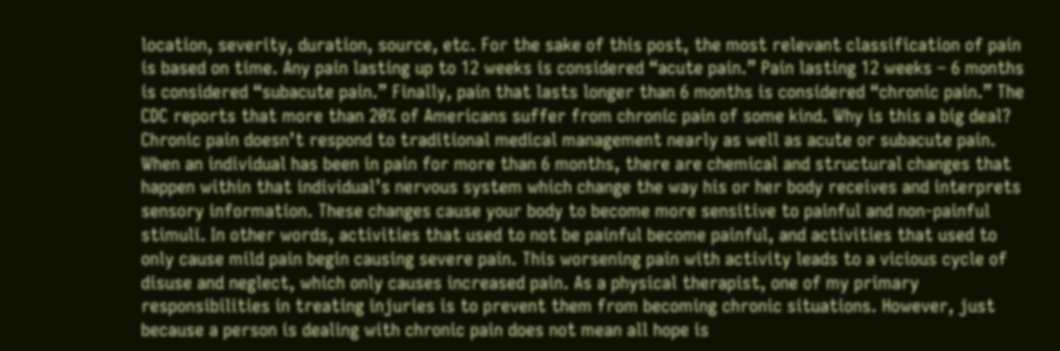location, severity, duration, source, etc. For the sake of this post, the most relevant classification of pain is based on time. Any pain lasting up to 12 weeks is considered “acute pain.” Pain lasting 12 weeks – 6 months is considered “subacute pain.” Finally, pain that lasts longer than 6 months is considered “chronic pain.” The CDC reports that more than 20% of Americans suffer from chronic pain of some kind. Why is this a big deal? Chronic pain doesn’t respond to traditional medical management nearly as well as acute or subacute pain. When an individual has been in pain for more than 6 months, there are chemical and structural changes that happen within that individual’s nervous system which change the way his or her body receives and interprets sensory information. These changes cause your body to become more sensitive to painful and non-painful stimuli. In other words, activities that used to not be painful become painful, and activities that used to only cause mild pain begin causing severe pain. This worsening pain with activity leads to a vicious cycle of disuse and neglect, which only causes increased pain. As a physical therapist, one of my primary responsibilities in treating injuries is to prevent them from becoming chronic situations. However, just because a person is dealing with chronic pain does not mean all hope is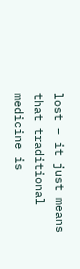lost – it just means that traditional medicine is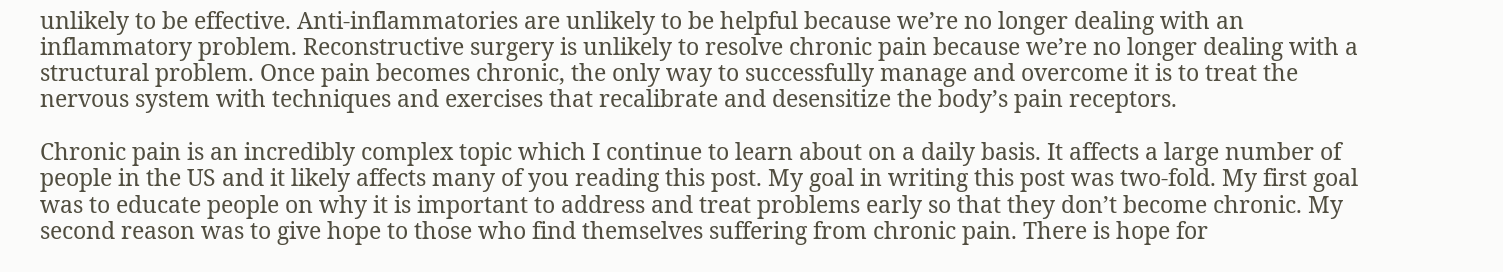unlikely to be effective. Anti-inflammatories are unlikely to be helpful because we’re no longer dealing with an inflammatory problem. Reconstructive surgery is unlikely to resolve chronic pain because we’re no longer dealing with a structural problem. Once pain becomes chronic, the only way to successfully manage and overcome it is to treat the nervous system with techniques and exercises that recalibrate and desensitize the body’s pain receptors.

Chronic pain is an incredibly complex topic which I continue to learn about on a daily basis. It affects a large number of people in the US and it likely affects many of you reading this post. My goal in writing this post was two-fold. My first goal was to educate people on why it is important to address and treat problems early so that they don’t become chronic. My second reason was to give hope to those who find themselves suffering from chronic pain. There is hope for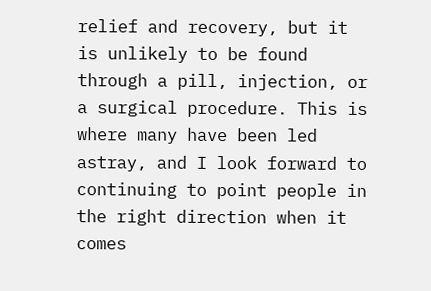relief and recovery, but it is unlikely to be found through a pill, injection, or a surgical procedure. This is where many have been led astray, and I look forward to continuing to point people in the right direction when it comes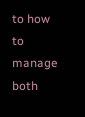to how to manage both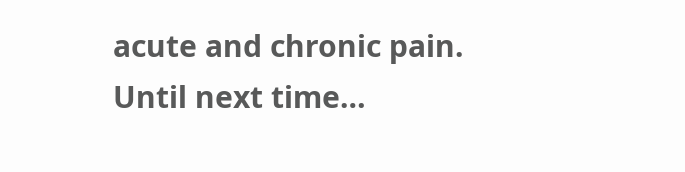acute and chronic pain. Until next time…